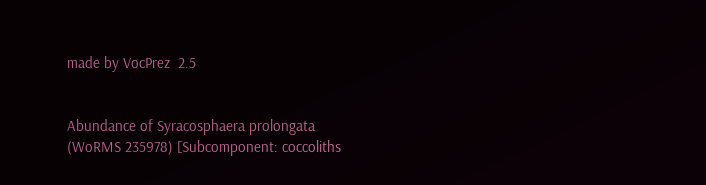made by VocPrez  2.5


Abundance of Syracosphaera prolongata (WoRMS 235978) [Subcomponent: coccoliths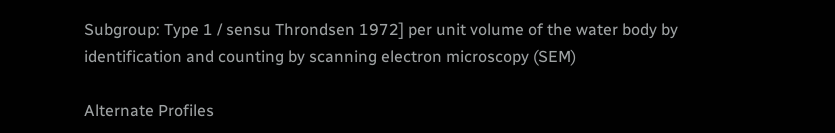Subgroup: Type 1 / sensu Throndsen 1972] per unit volume of the water body by identification and counting by scanning electron microscopy (SEM)

Alternate Profiles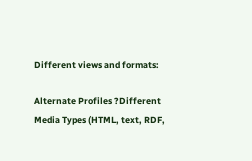Different views and formats:

Alternate Profiles ?Different Media Types (HTML, text, RDF,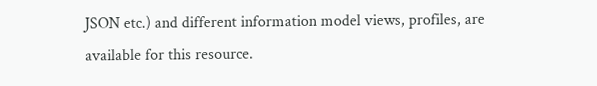JSON etc.) and different information model views, profiles, are available for this resource.